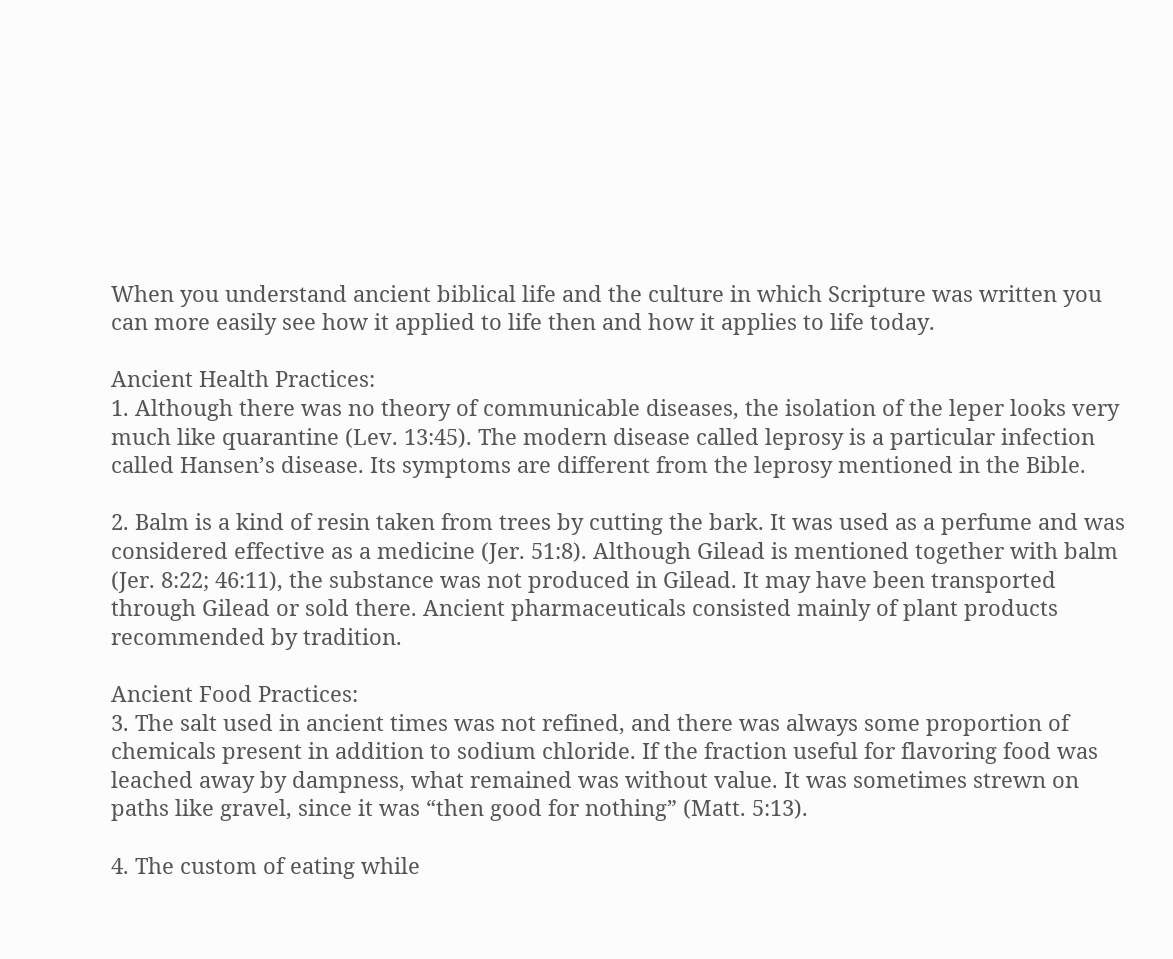When you understand ancient biblical life and the culture in which Scripture was written you can more easily see how it applied to life then and how it applies to life today.

Ancient Health Practices:
1. Although there was no theory of communicable diseases, the isolation of the leper looks very much like quarantine (Lev. 13:45). The modern disease called leprosy is a particular infection called Hansen’s disease. Its symptoms are different from the leprosy mentioned in the Bible.

2. Balm is a kind of resin taken from trees by cutting the bark. It was used as a perfume and was considered effective as a medicine (Jer. 51:8). Although Gilead is mentioned together with balm (Jer. 8:22; 46:11), the substance was not produced in Gilead. It may have been transported through Gilead or sold there. Ancient pharmaceuticals consisted mainly of plant products recommended by tradition.

Ancient Food Practices:
3. The salt used in ancient times was not refined, and there was always some proportion of chemicals present in addition to sodium chloride. If the fraction useful for flavoring food was leached away by dampness, what remained was without value. It was sometimes strewn on paths like gravel, since it was “then good for nothing” (Matt. 5:13).

4. The custom of eating while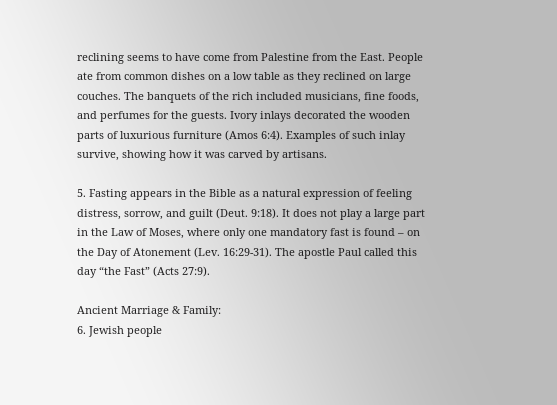reclining seems to have come from Palestine from the East. People ate from common dishes on a low table as they reclined on large couches. The banquets of the rich included musicians, fine foods, and perfumes for the guests. Ivory inlays decorated the wooden parts of luxurious furniture (Amos 6:4). Examples of such inlay survive, showing how it was carved by artisans.

5. Fasting appears in the Bible as a natural expression of feeling distress, sorrow, and guilt (Deut. 9:18). It does not play a large part in the Law of Moses, where only one mandatory fast is found – on the Day of Atonement (Lev. 16:29-31). The apostle Paul called this day “the Fast” (Acts 27:9).

Ancient Marriage & Family:
6. Jewish people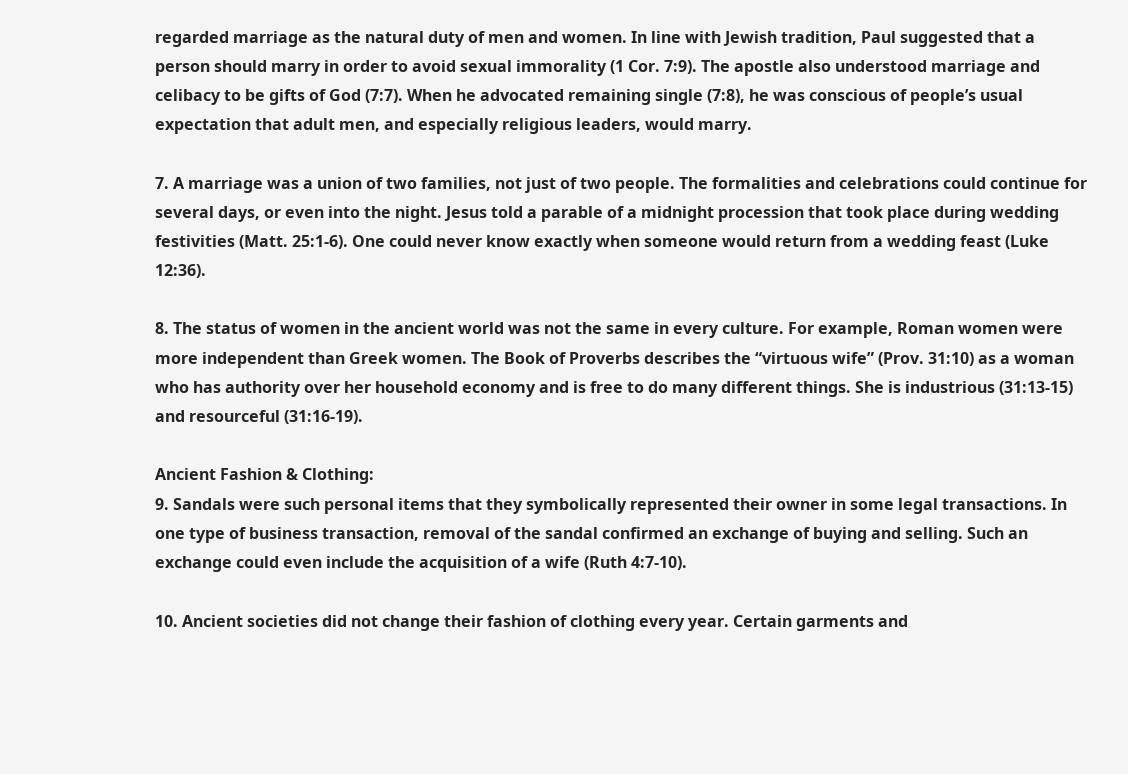regarded marriage as the natural duty of men and women. In line with Jewish tradition, Paul suggested that a person should marry in order to avoid sexual immorality (1 Cor. 7:9). The apostle also understood marriage and celibacy to be gifts of God (7:7). When he advocated remaining single (7:8), he was conscious of people’s usual expectation that adult men, and especially religious leaders, would marry.

7. A marriage was a union of two families, not just of two people. The formalities and celebrations could continue for several days, or even into the night. Jesus told a parable of a midnight procession that took place during wedding festivities (Matt. 25:1-6). One could never know exactly when someone would return from a wedding feast (Luke 12:36).

8. The status of women in the ancient world was not the same in every culture. For example, Roman women were more independent than Greek women. The Book of Proverbs describes the “virtuous wife” (Prov. 31:10) as a woman who has authority over her household economy and is free to do many different things. She is industrious (31:13-15) and resourceful (31:16-19).

Ancient Fashion & Clothing:
9. Sandals were such personal items that they symbolically represented their owner in some legal transactions. In one type of business transaction, removal of the sandal confirmed an exchange of buying and selling. Such an exchange could even include the acquisition of a wife (Ruth 4:7-10).

10. Ancient societies did not change their fashion of clothing every year. Certain garments and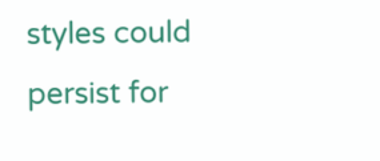styles could persist for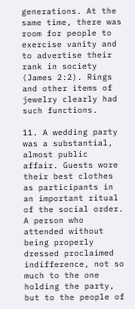generations. At the same time, there was room for people to exercise vanity and to advertise their rank in society (James 2:2). Rings and other items of jewelry clearly had such functions.

11. A wedding party was a substantial, almost public affair. Guests wore their best clothes as participants in an important ritual of the social order. A person who attended without being properly dressed proclaimed indifference, not so much to the one holding the party, but to the people of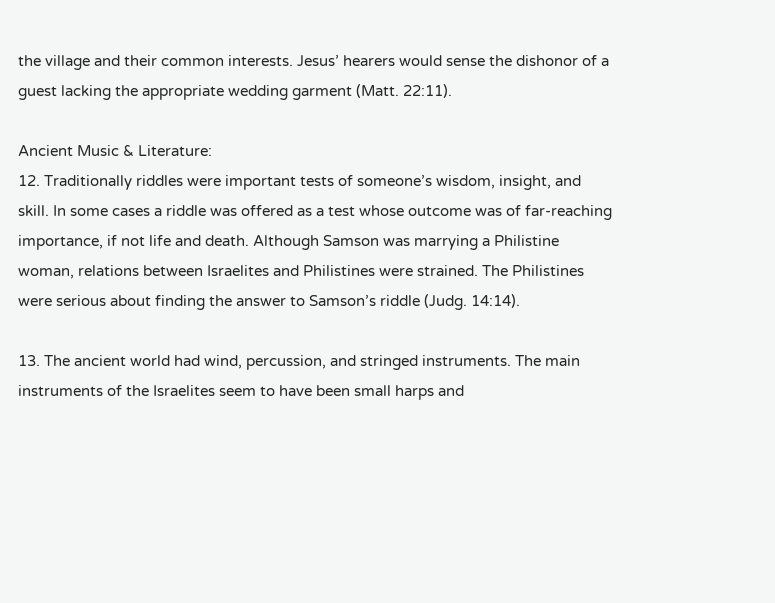the village and their common interests. Jesus’ hearers would sense the dishonor of a guest lacking the appropriate wedding garment (Matt. 22:11).

Ancient Music & Literature:
12. Traditionally riddles were important tests of someone’s wisdom, insight, and skill. In some cases a riddle was offered as a test whose outcome was of far-reaching importance, if not life and death. Although Samson was marrying a Philistine woman, relations between Israelites and Philistines were strained. The Philistines were serious about finding the answer to Samson’s riddle (Judg. 14:14).

13. The ancient world had wind, percussion, and stringed instruments. The main instruments of the Israelites seem to have been small harps and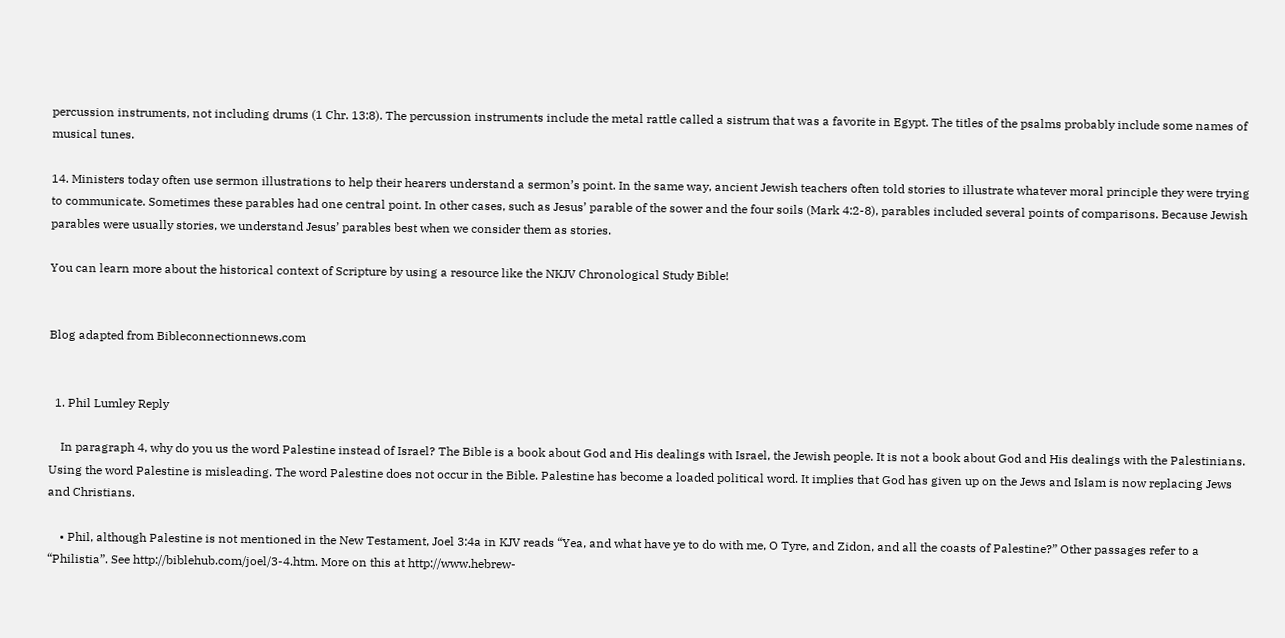percussion instruments, not including drums (1 Chr. 13:8). The percussion instruments include the metal rattle called a sistrum that was a favorite in Egypt. The titles of the psalms probably include some names of musical tunes.

14. Ministers today often use sermon illustrations to help their hearers understand a sermon’s point. In the same way, ancient Jewish teachers often told stories to illustrate whatever moral principle they were trying to communicate. Sometimes these parables had one central point. In other cases, such as Jesus’ parable of the sower and the four soils (Mark 4:2-8), parables included several points of comparisons. Because Jewish parables were usually stories, we understand Jesus’ parables best when we consider them as stories.

You can learn more about the historical context of Scripture by using a resource like the NKJV Chronological Study Bible!


Blog adapted from Bibleconnectionnews.com


  1. Phil Lumley Reply

    In paragraph 4, why do you us the word Palestine instead of Israel? The Bible is a book about God and His dealings with Israel, the Jewish people. It is not a book about God and His dealings with the Palestinians. Using the word Palestine is misleading. The word Palestine does not occur in the Bible. Palestine has become a loaded political word. It implies that God has given up on the Jews and Islam is now replacing Jews and Christians.

    • Phil, although Palestine is not mentioned in the New Testament, Joel 3:4a in KJV reads “Yea, and what have ye to do with me, O Tyre, and Zidon, and all the coasts of Palestine?” Other passages refer to a “Philistia”. See http://biblehub.com/joel/3-4.htm. More on this at http://www.hebrew-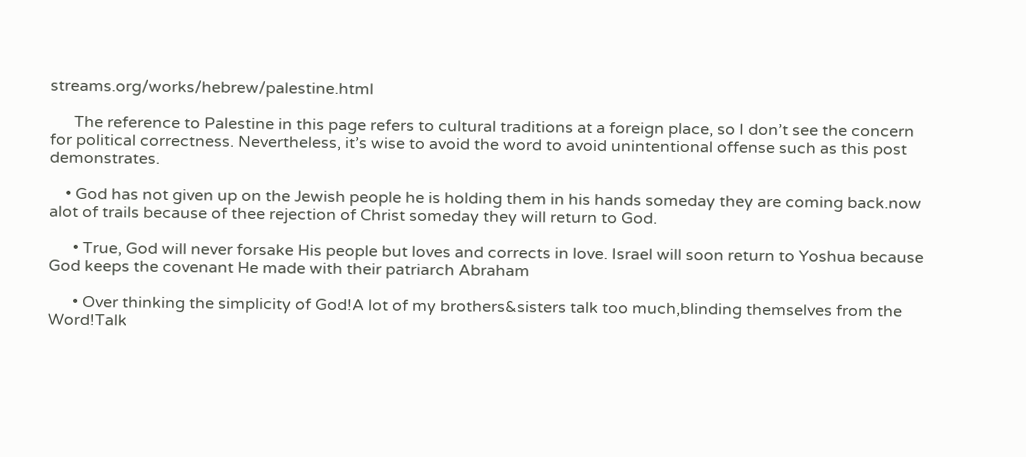streams.org/works/hebrew/palestine.html

      The reference to Palestine in this page refers to cultural traditions at a foreign place, so I don’t see the concern for political correctness. Nevertheless, it’s wise to avoid the word to avoid unintentional offense such as this post demonstrates.

    • God has not given up on the Jewish people he is holding them in his hands someday they are coming back.now alot of trails because of thee rejection of Christ someday they will return to God.

      • True, God will never forsake His people but loves and corrects in love. Israel will soon return to Yoshua because God keeps the covenant He made with their patriarch Abraham

      • Over thinking the simplicity of God!A lot of my brothers&sisters talk too much,blinding themselves from the Word!Talk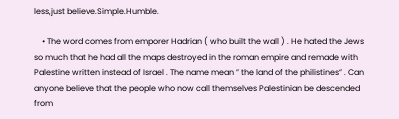less,just believe.Simple.Humble.

    • The word comes from emporer Hadrian ( who built the wall ) . He hated the Jews so much that he had all the maps destroyed in the roman empire and remade with Palestine written instead of Israel . The name mean ” the land of the philistines” . Can anyone believe that the people who now call themselves Palestinian be descended from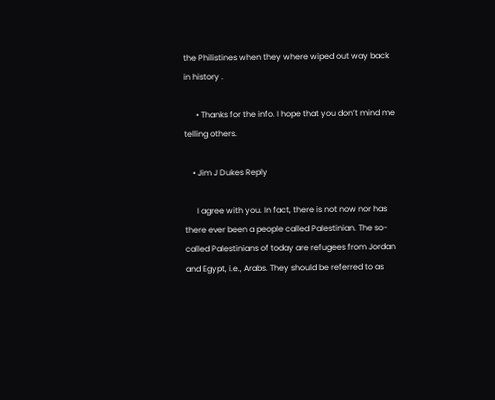the Philistines when they where wiped out way back in history .

      • Thanks for the info. I hope that you don’t mind me telling others.

    • Jim J Dukes Reply

      I agree with you. In fact, there is not now nor has there ever been a people called Palestinian. The so-called Palestinians of today are refugees from Jordan and Egypt, i.e., Arabs. They should be referred to as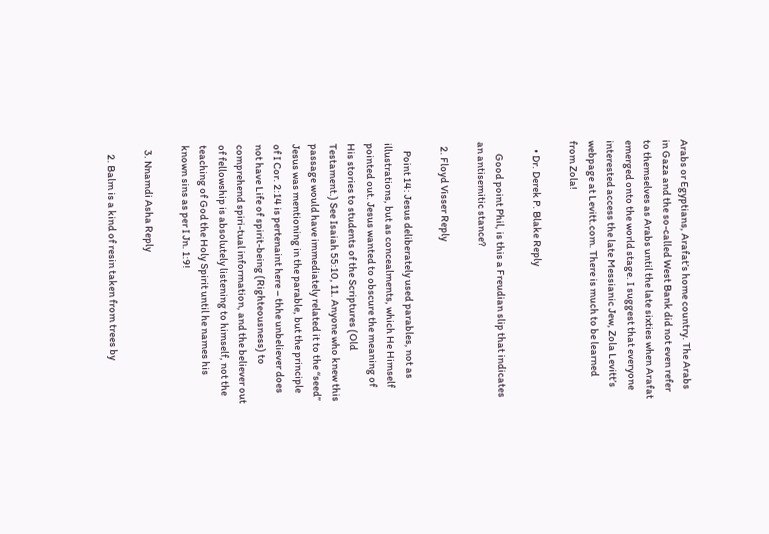Arabs or Egyptians, Arafat’s home country. The Arabs in Gaza and the so-called West Bank did not even refer to themselves as Arabs until the late sixties when Arafat emerged onto the world stage. I suggest that everyone interested access the late Messianic Jew, Zola Levitt’s webpage at Levitt.com. There is much to be learned from Zola!

    • Dr. Derek P. Blake Reply

      Good point Phil, is this a Freudian slip that indicates an antisemitic stance?

  2. Floyd Visser Reply

    Point 14: Jesus deliberately used parables, not as illustrations, but as concealments, which He Himself pointed out. Jesus wanted to obscure the meaning of His stories to students of the Scriptures (Old Testament.) See Isaiah 55:10, 11. Anyone who knew this passage would have immediately related it to the “seed” Jesus was mentioning in the parable, but the principle of I Cor. 2:14 is pertenaint here – thhe unbeliever does not have Life of spirit-being (Righteousness) to comprehend spiri-tual information, and the believer out of fellowship is absolutely listening to himself, not the teaching of God the Holy Spirit until he names his known sins as per I Jn. 1:9!

  3. Nnamdi Asha Reply

    2. Balm is a kind of resin taken from trees by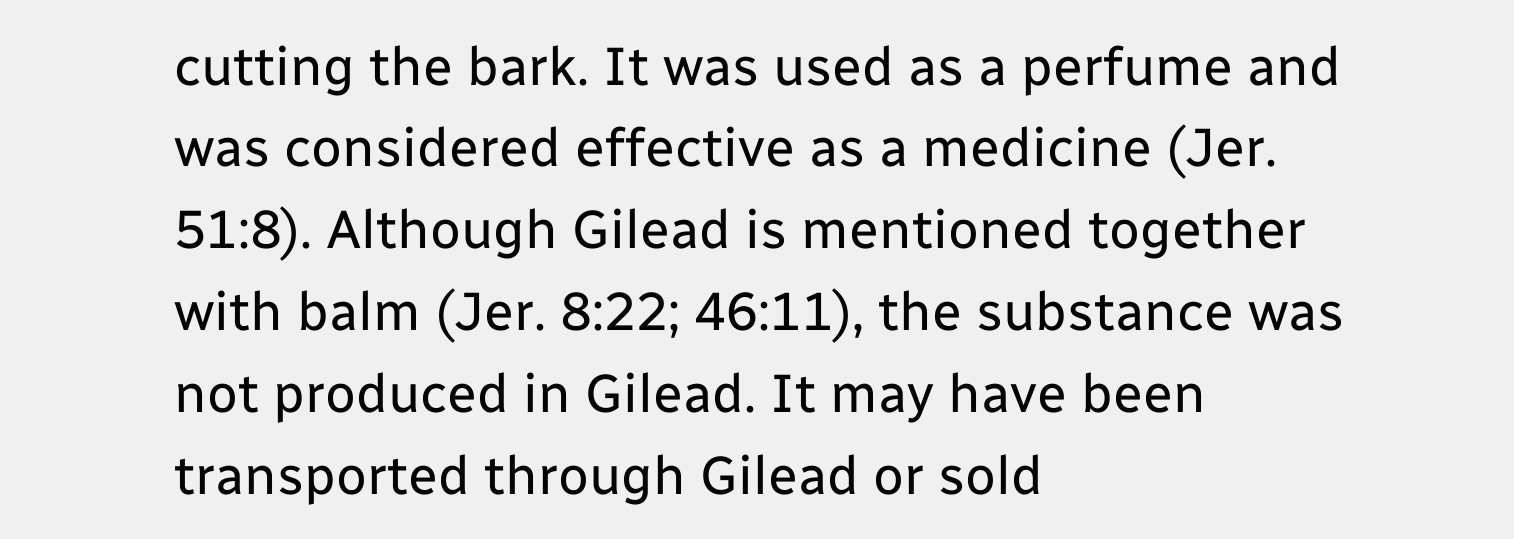cutting the bark. It was used as a perfume and was considered effective as a medicine (Jer. 51:8). Although Gilead is mentioned together with balm (Jer. 8:22; 46:11), the substance was not produced in Gilead. It may have been transported through Gilead or sold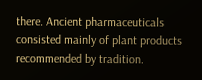there. Ancient pharmaceuticals consisted mainly of plant products recommended by tradition.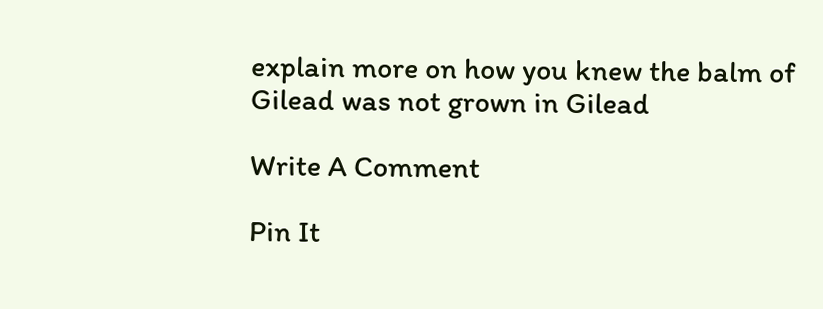explain more on how you knew the balm of Gilead was not grown in Gilead

Write A Comment

Pin It